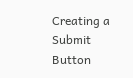Creating a Submit Button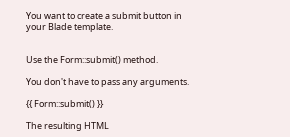You want to create a submit button in your Blade template.


Use the Form::submit() method.

You don't have to pass any arguments.

{{ Form::submit() }}

The resulting HTML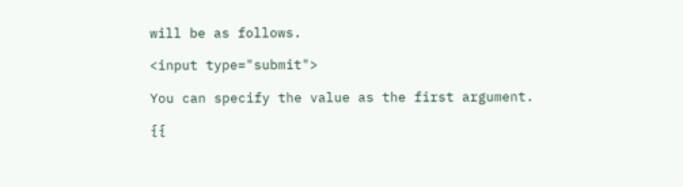will be as follows.

<input type="submit">

You can specify the value as the first argument.

{{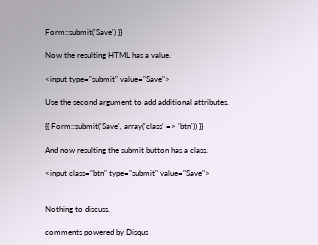Form::submit('Save') }}

Now the resulting HTML has a value.

<input type="submit" value="Save">

Use the second argument to add additional attributes.

{{ Form::submit('Save', array('class' => 'btn')) }}

And now resulting the submit button has a class.

<input class="btn" type="submit" value="Save">


Nothing to discuss.

comments powered by Disqus